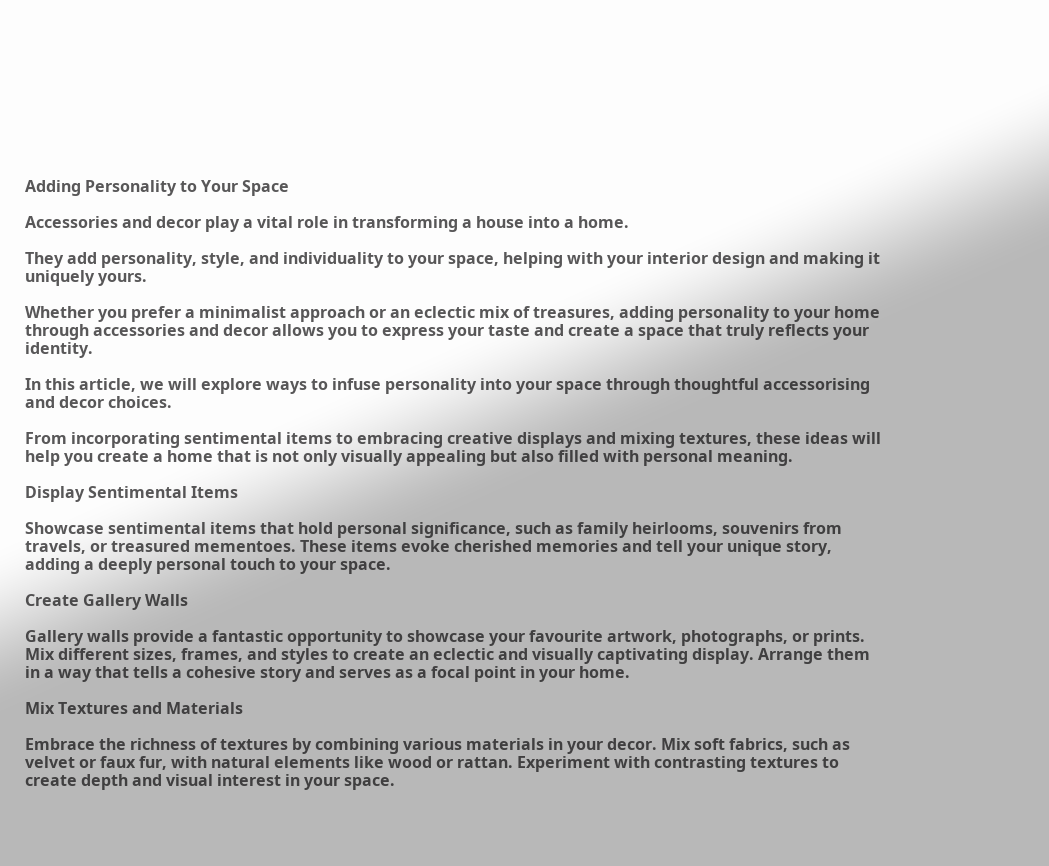Adding Personality to Your Space

Accessories and decor play a vital role in transforming a house into a home.

They add personality, style, and individuality to your space, helping with your interior design and making it uniquely yours.

Whether you prefer a minimalist approach or an eclectic mix of treasures, adding personality to your home through accessories and decor allows you to express your taste and create a space that truly reflects your identity.

In this article, we will explore ways to infuse personality into your space through thoughtful accessorising and decor choices.

From incorporating sentimental items to embracing creative displays and mixing textures, these ideas will help you create a home that is not only visually appealing but also filled with personal meaning.

Display Sentimental Items

Showcase sentimental items that hold personal significance, such as family heirlooms, souvenirs from travels, or treasured mementoes. These items evoke cherished memories and tell your unique story, adding a deeply personal touch to your space.

Create Gallery Walls

Gallery walls provide a fantastic opportunity to showcase your favourite artwork, photographs, or prints. Mix different sizes, frames, and styles to create an eclectic and visually captivating display. Arrange them in a way that tells a cohesive story and serves as a focal point in your home.

Mix Textures and Materials

Embrace the richness of textures by combining various materials in your decor. Mix soft fabrics, such as velvet or faux fur, with natural elements like wood or rattan. Experiment with contrasting textures to create depth and visual interest in your space.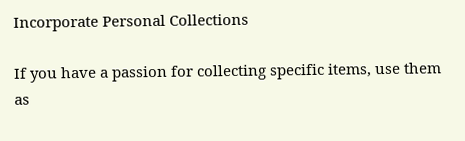Incorporate Personal Collections

If you have a passion for collecting specific items, use them as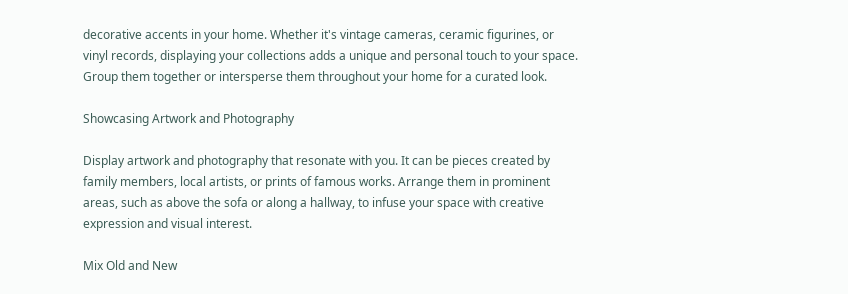decorative accents in your home. Whether it's vintage cameras, ceramic figurines, or vinyl records, displaying your collections adds a unique and personal touch to your space. Group them together or intersperse them throughout your home for a curated look.

Showcasing Artwork and Photography

Display artwork and photography that resonate with you. It can be pieces created by family members, local artists, or prints of famous works. Arrange them in prominent areas, such as above the sofa or along a hallway, to infuse your space with creative expression and visual interest.

Mix Old and New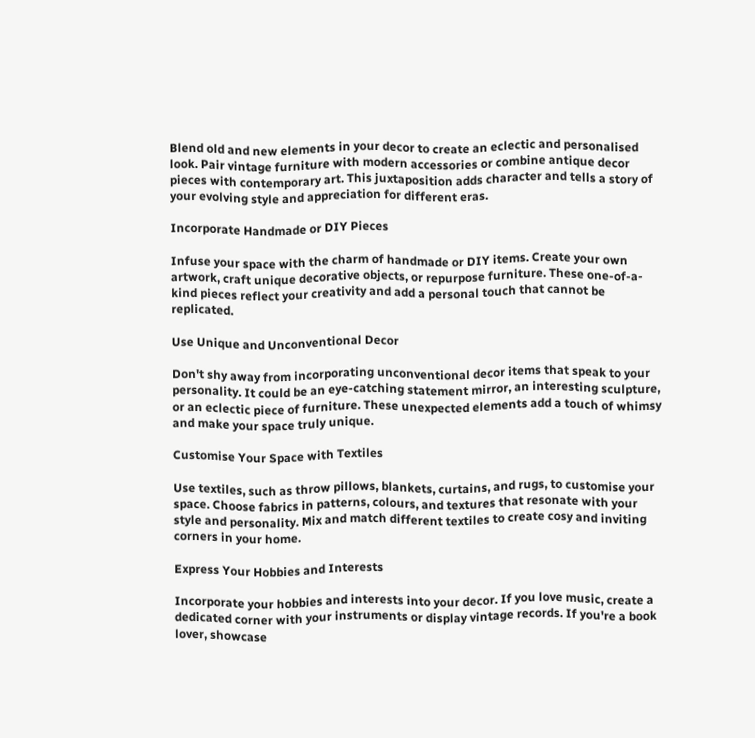Blend old and new elements in your decor to create an eclectic and personalised look. Pair vintage furniture with modern accessories or combine antique decor pieces with contemporary art. This juxtaposition adds character and tells a story of your evolving style and appreciation for different eras.

Incorporate Handmade or DIY Pieces

Infuse your space with the charm of handmade or DIY items. Create your own artwork, craft unique decorative objects, or repurpose furniture. These one-of-a-kind pieces reflect your creativity and add a personal touch that cannot be replicated.

Use Unique and Unconventional Decor

Don't shy away from incorporating unconventional decor items that speak to your personality. It could be an eye-catching statement mirror, an interesting sculpture, or an eclectic piece of furniture. These unexpected elements add a touch of whimsy and make your space truly unique.

Customise Your Space with Textiles

Use textiles, such as throw pillows, blankets, curtains, and rugs, to customise your space. Choose fabrics in patterns, colours, and textures that resonate with your style and personality. Mix and match different textiles to create cosy and inviting corners in your home.

Express Your Hobbies and Interests

Incorporate your hobbies and interests into your decor. If you love music, create a dedicated corner with your instruments or display vintage records. If you're a book lover, showcase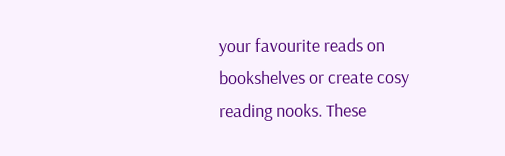your favourite reads on bookshelves or create cosy reading nooks. These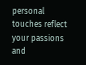personal touches reflect your passions and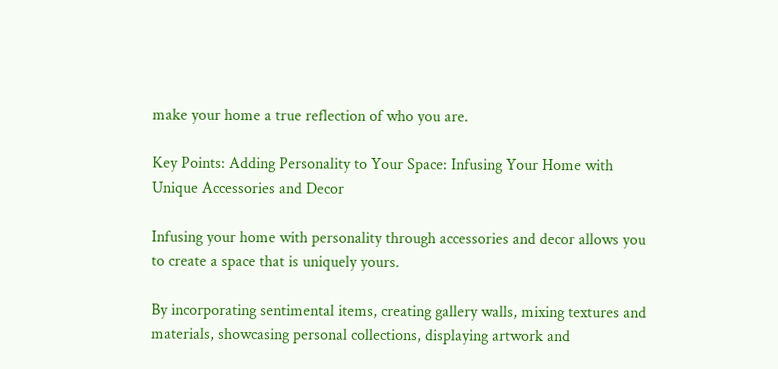make your home a true reflection of who you are.

Key Points: Adding Personality to Your Space: Infusing Your Home with Unique Accessories and Decor

Infusing your home with personality through accessories and decor allows you to create a space that is uniquely yours.

By incorporating sentimental items, creating gallery walls, mixing textures and materials, showcasing personal collections, displaying artwork and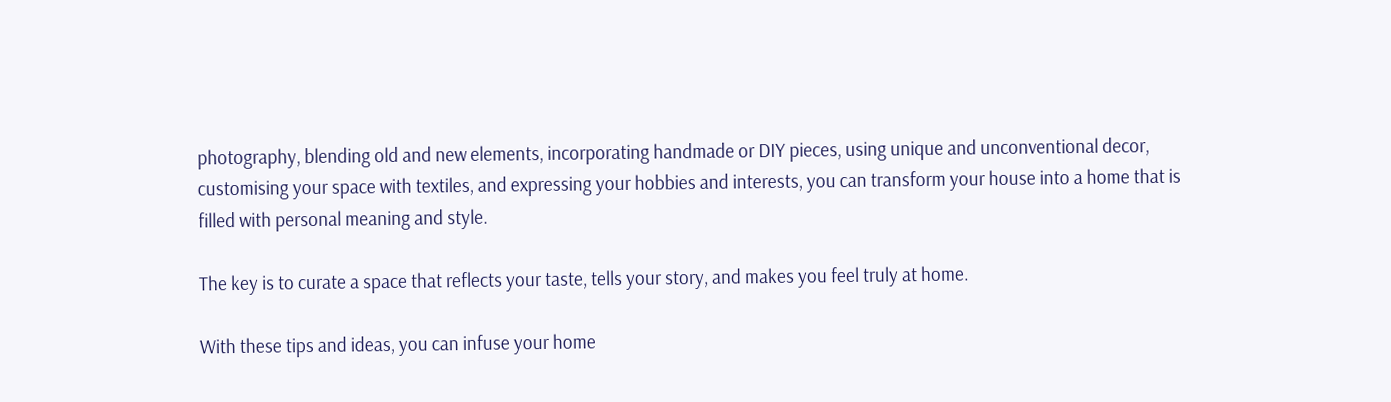photography, blending old and new elements, incorporating handmade or DIY pieces, using unique and unconventional decor, customising your space with textiles, and expressing your hobbies and interests, you can transform your house into a home that is filled with personal meaning and style.

The key is to curate a space that reflects your taste, tells your story, and makes you feel truly at home.

With these tips and ideas, you can infuse your home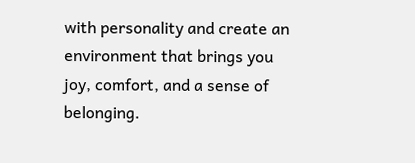with personality and create an environment that brings you joy, comfort, and a sense of belonging.